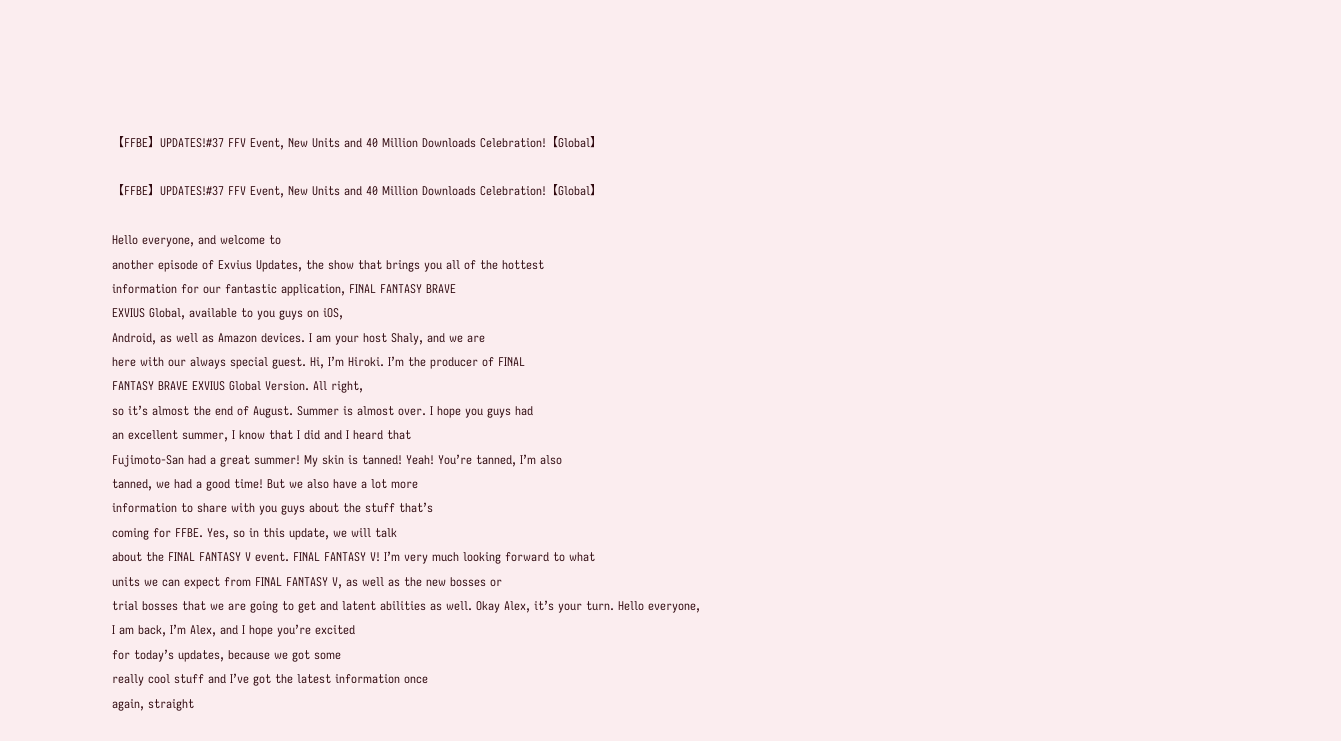【FFBE】UPDATES!#37 FFV Event, New Units and 40 Million Downloads Celebration!【Global】

【FFBE】UPDATES!#37 FFV Event, New Units and 40 Million Downloads Celebration!【Global】

Hello everyone, and welcome to
another episode of Exvius Updates, the show that brings you all of the hottest
information for our fantastic application, FINAL FANTASY BRAVE
EXVIUS Global, available to you guys on iOS,
Android, as well as Amazon devices. I am your host Shaly, and we are
here with our always special guest. Hi, I’m Hiroki. I’m the producer of FINAL
FANTASY BRAVE EXVIUS Global Version. All right,
so it’s almost the end of August. Summer is almost over. I hope you guys had
an excellent summer, I know that I did and I heard that
Fujimoto-San had a great summer! My skin is tanned! Yeah! You’re tanned, I’m also
tanned, we had a good time! But we also have a lot more
information to share with you guys about the stuff that’s
coming for FFBE. Yes, so in this update, we will talk
about the FINAL FANTASY V event. FINAL FANTASY V! I’m very much looking forward to what
units we can expect from FINAL FANTASY V, as well as the new bosses or
trial bosses that we are going to get and latent abilities as well. Okay Alex, it’s your turn. Hello everyone,
I am back, I’m Alex, and I hope you’re excited
for today’s updates, because we got some
really cool stuff and I’ve got the latest information once
again, straight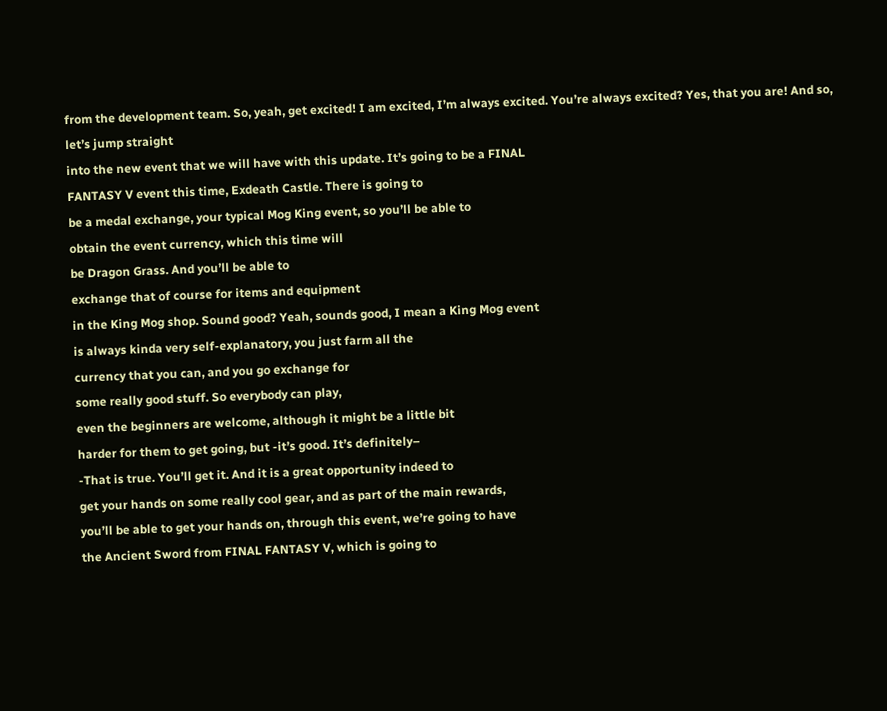from the development team. So, yeah, get excited! I am excited, I’m always excited. You’re always excited? Yes, that you are! And so, let’s jump straight
into the new event that we will have with this update. It’s going to be a FINAL
FANTASY V event this time, Exdeath Castle. There is going to
be a medal exchange, your typical Mog King event, so you’ll be able to
obtain the event currency, which this time will
be Dragon Grass. And you’ll be able to
exchange that of course for items and equipment
in the King Mog shop. Sound good? Yeah, sounds good, I mean a King Mog event
is always kinda very self-explanatory, you just farm all the
currency that you can, and you go exchange for
some really good stuff. So everybody can play,
even the beginners are welcome, although it might be a little bit
harder for them to get going, but -it’s good. It’s definitely–
-That is true. You’ll get it. And it is a great opportunity indeed to
get your hands on some really cool gear, and as part of the main rewards,
you’ll be able to get your hands on, through this event, we’re going to have
the Ancient Sword from FINAL FANTASY V, which is going to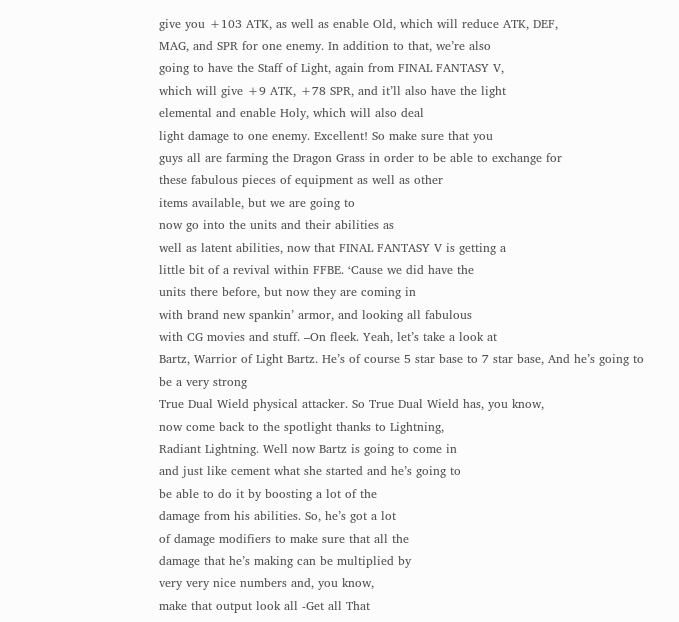give you +103 ATK, as well as enable Old, which will reduce ATK, DEF,
MAG, and SPR for one enemy. In addition to that, we’re also
going to have the Staff of Light, again from FINAL FANTASY V,
which will give +9 ATK, +78 SPR, and it’ll also have the light
elemental and enable Holy, which will also deal
light damage to one enemy. Excellent! So make sure that you
guys all are farming the Dragon Grass in order to be able to exchange for
these fabulous pieces of equipment as well as other
items available, but we are going to
now go into the units and their abilities as
well as latent abilities, now that FINAL FANTASY V is getting a
little bit of a revival within FFBE. ‘Cause we did have the
units there before, but now they are coming in
with brand new spankin’ armor, and looking all fabulous
with CG movies and stuff. –On fleek. Yeah, let’s take a look at
Bartz, Warrior of Light Bartz. He’s of course 5 star base to 7 star base, And he’s going to be a very strong
True Dual Wield physical attacker. So True Dual Wield has, you know,
now come back to the spotlight thanks to Lightning,
Radiant Lightning. Well now Bartz is going to come in
and just like cement what she started and he’s going to
be able to do it by boosting a lot of the
damage from his abilities. So, he’s got a lot
of damage modifiers to make sure that all the
damage that he’s making can be multiplied by
very very nice numbers and, you know,
make that output look all -Get all That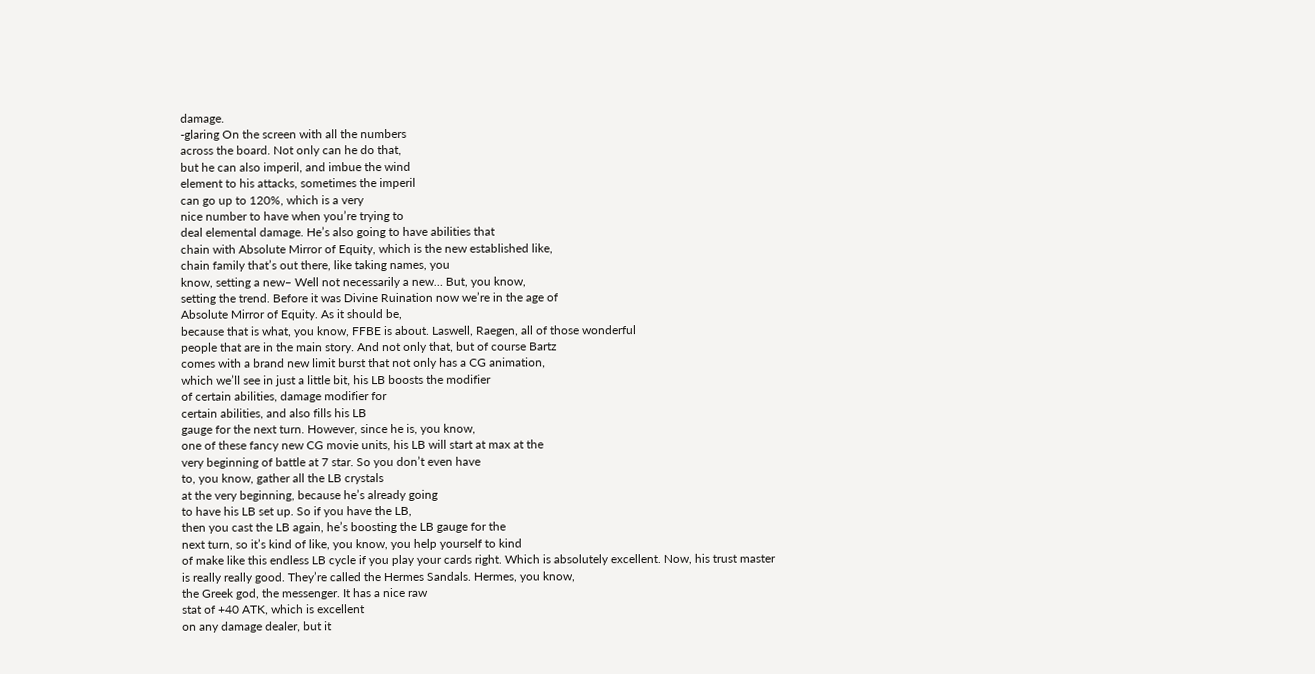damage.
-glaring On the screen with all the numbers
across the board. Not only can he do that,
but he can also imperil, and imbue the wind
element to his attacks, sometimes the imperil
can go up to 120%, which is a very
nice number to have when you’re trying to
deal elemental damage. He’s also going to have abilities that
chain with Absolute Mirror of Equity, which is the new established like,
chain family that’s out there, like taking names, you
know, setting a new– Well not necessarily a new… But, you know,
setting the trend. Before it was Divine Ruination now we’re in the age of
Absolute Mirror of Equity. As it should be,
because that is what, you know, FFBE is about. Laswell, Raegen, all of those wonderful
people that are in the main story. And not only that, but of course Bartz
comes with a brand new limit burst that not only has a CG animation,
which we’ll see in just a little bit, his LB boosts the modifier
of certain abilities, damage modifier for
certain abilities, and also fills his LB
gauge for the next turn. However, since he is, you know,
one of these fancy new CG movie units, his LB will start at max at the
very beginning of battle at 7 star. So you don’t even have
to, you know, gather all the LB crystals
at the very beginning, because he’s already going
to have his LB set up. So if you have the LB,
then you cast the LB again, he’s boosting the LB gauge for the
next turn, so it’s kind of like, you know, you help yourself to kind
of make like this endless LB cycle if you play your cards right. Which is absolutely excellent. Now, his trust master
is really really good. They’re called the Hermes Sandals. Hermes, you know,
the Greek god, the messenger. It has a nice raw
stat of +40 ATK, which is excellent
on any damage dealer, but it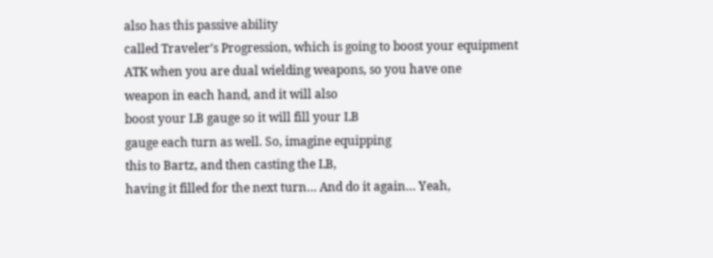also has this passive ability
called Traveler’s Progression, which is going to boost your equipment
ATK when you are dual wielding weapons, so you have one
weapon in each hand, and it will also
boost your LB gauge so it will fill your LB
gauge each turn as well. So, imagine equipping
this to Bartz, and then casting the LB,
having it filled for the next turn… And do it again… Yeah,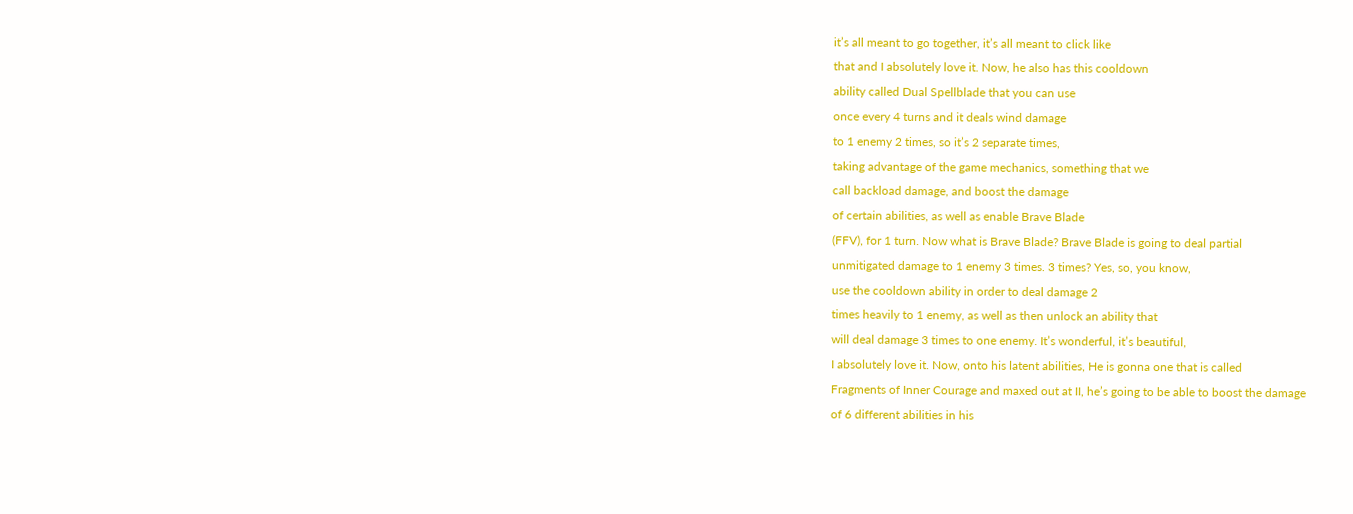it’s all meant to go together, it’s all meant to click like
that and I absolutely love it. Now, he also has this cooldown
ability called Dual Spellblade that you can use
once every 4 turns and it deals wind damage
to 1 enemy 2 times, so it’s 2 separate times,
taking advantage of the game mechanics, something that we
call backload damage, and boost the damage
of certain abilities, as well as enable Brave Blade
(FFV), for 1 turn. Now what is Brave Blade? Brave Blade is going to deal partial
unmitigated damage to 1 enemy 3 times. 3 times? Yes, so, you know,
use the cooldown ability in order to deal damage 2
times heavily to 1 enemy, as well as then unlock an ability that
will deal damage 3 times to one enemy. It’s wonderful, it’s beautiful,
I absolutely love it. Now, onto his latent abilities, He is gonna one that is called
Fragments of Inner Courage and maxed out at II, he’s going to be able to boost the damage
of 6 different abilities in his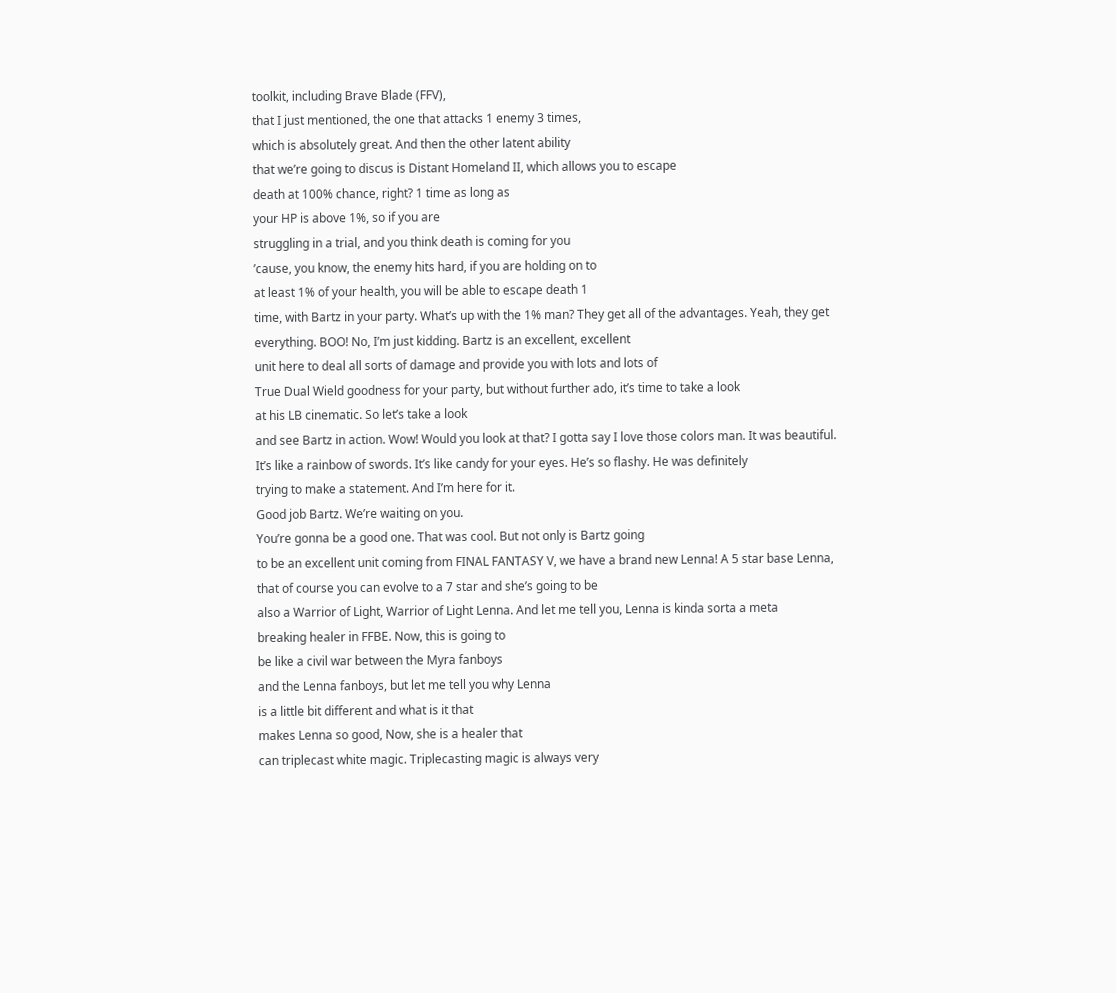toolkit, including Brave Blade (FFV),
that I just mentioned, the one that attacks 1 enemy 3 times,
which is absolutely great. And then the other latent ability
that we’re going to discus is Distant Homeland II, which allows you to escape
death at 100% chance, right? 1 time as long as
your HP is above 1%, so if you are
struggling in a trial, and you think death is coming for you
’cause, you know, the enemy hits hard, if you are holding on to
at least 1% of your health, you will be able to escape death 1
time, with Bartz in your party. What’s up with the 1% man? They get all of the advantages. Yeah, they get everything. BOO! No, I’m just kidding. Bartz is an excellent, excellent
unit here to deal all sorts of damage and provide you with lots and lots of
True Dual Wield goodness for your party, but without further ado, it’s time to take a look
at his LB cinematic. So let’s take a look
and see Bartz in action. Wow! Would you look at that? I gotta say I love those colors man. It was beautiful.
It’s like a rainbow of swords. It’s like candy for your eyes. He’s so flashy. He was definitely
trying to make a statement. And I’m here for it.
Good job Bartz. We’re waiting on you.
You’re gonna be a good one. That was cool. But not only is Bartz going
to be an excellent unit coming from FINAL FANTASY V, we have a brand new Lenna! A 5 star base Lenna,
that of course you can evolve to a 7 star and she’s going to be
also a Warrior of Light, Warrior of Light Lenna. And let me tell you, Lenna is kinda sorta a meta
breaking healer in FFBE. Now, this is going to
be like a civil war between the Myra fanboys
and the Lenna fanboys, but let me tell you why Lenna
is a little bit different and what is it that
makes Lenna so good, Now, she is a healer that
can triplecast white magic. Triplecasting magic is always very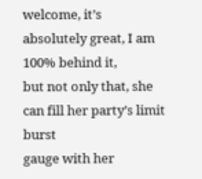welcome, it’s absolutely great, I am 100% behind it,
but not only that, she can fill her party’s limit burst
gauge with her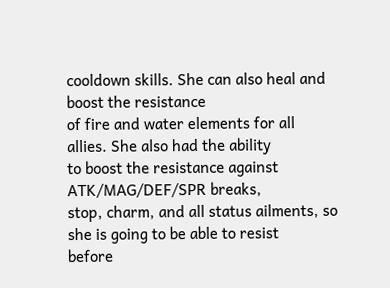cooldown skills. She can also heal and boost the resistance
of fire and water elements for all allies. She also had the ability
to boost the resistance against ATK/MAG/DEF/SPR breaks,
stop, charm, and all status ailments, so she is going to be able to resist
before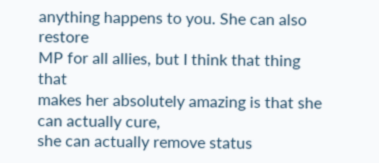anything happens to you. She can also restore
MP for all allies, but I think that thing that
makes her absolutely amazing is that she can actually cure,
she can actually remove status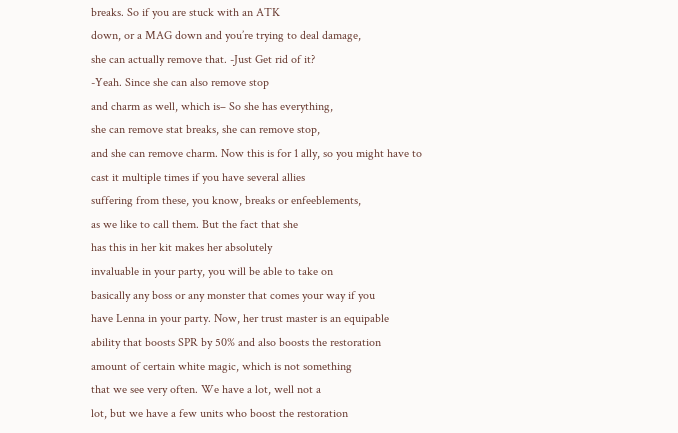breaks. So if you are stuck with an ATK
down, or a MAG down and you’re trying to deal damage,
she can actually remove that. -Just Get rid of it?
-Yeah. Since she can also remove stop
and charm as well, which is– So she has everything,
she can remove stat breaks, she can remove stop,
and she can remove charm. Now this is for 1 ally, so you might have to
cast it multiple times if you have several allies
suffering from these, you know, breaks or enfeeblements,
as we like to call them. But the fact that she
has this in her kit makes her absolutely
invaluable in your party, you will be able to take on
basically any boss or any monster that comes your way if you
have Lenna in your party. Now, her trust master is an equipable
ability that boosts SPR by 50% and also boosts the restoration
amount of certain white magic, which is not something
that we see very often. We have a lot, well not a
lot, but we have a few units who boost the restoration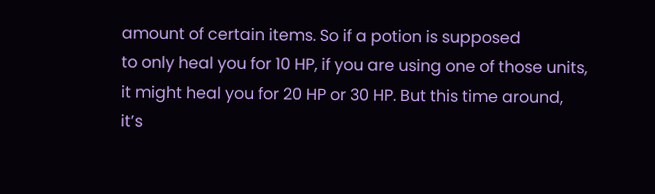amount of certain items. So if a potion is supposed
to only heal you for 10 HP, if you are using one of those units,
it might heal you for 20 HP or 30 HP. But this time around,
it’s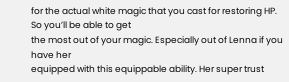for the actual white magic that you cast for restoring HP. So you’ll be able to get
the most out of your magic. Especially out of Lenna if you have her
equipped with this equippable ability. Her super trust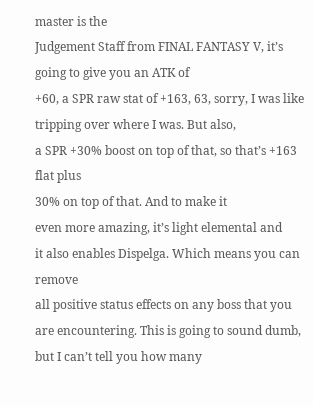master is the
Judgement Staff from FINAL FANTASY V, it’s going to give you an ATK of
+60, a SPR raw stat of +163, 63, sorry, I was like
tripping over where I was. But also,
a SPR +30% boost on top of that, so that’s +163 flat plus
30% on top of that. And to make it
even more amazing, it’s light elemental and
it also enables Dispelga. Which means you can remove
all positive status effects on any boss that you
are encountering. This is going to sound dumb, but I can’t tell you how many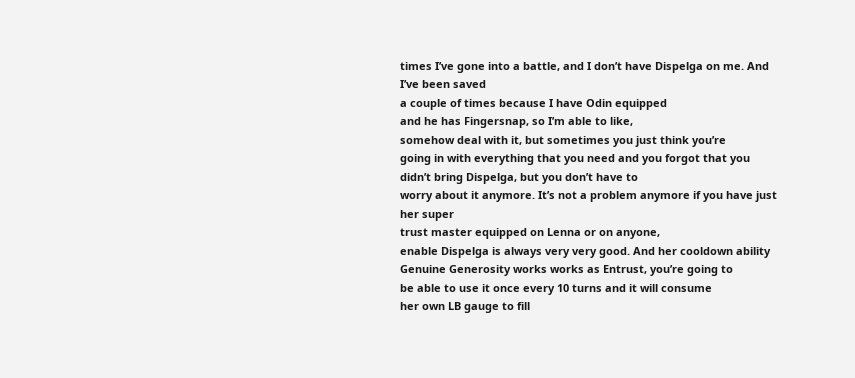times I’ve gone into a battle, and I don’t have Dispelga on me. And I’ve been saved
a couple of times because I have Odin equipped
and he has Fingersnap, so I’m able to like,
somehow deal with it, but sometimes you just think you’re
going in with everything that you need and you forgot that you
didn’t bring Dispelga, but you don’t have to
worry about it anymore. It’s not a problem anymore if you have just her super
trust master equipped on Lenna or on anyone,
enable Dispelga is always very very good. And her cooldown ability
Genuine Generosity works works as Entrust, you’re going to
be able to use it once every 10 turns and it will consume
her own LB gauge to fill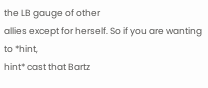the LB gauge of other
allies except for herself. So if you are wanting to *hint,
hint* cast that Bartz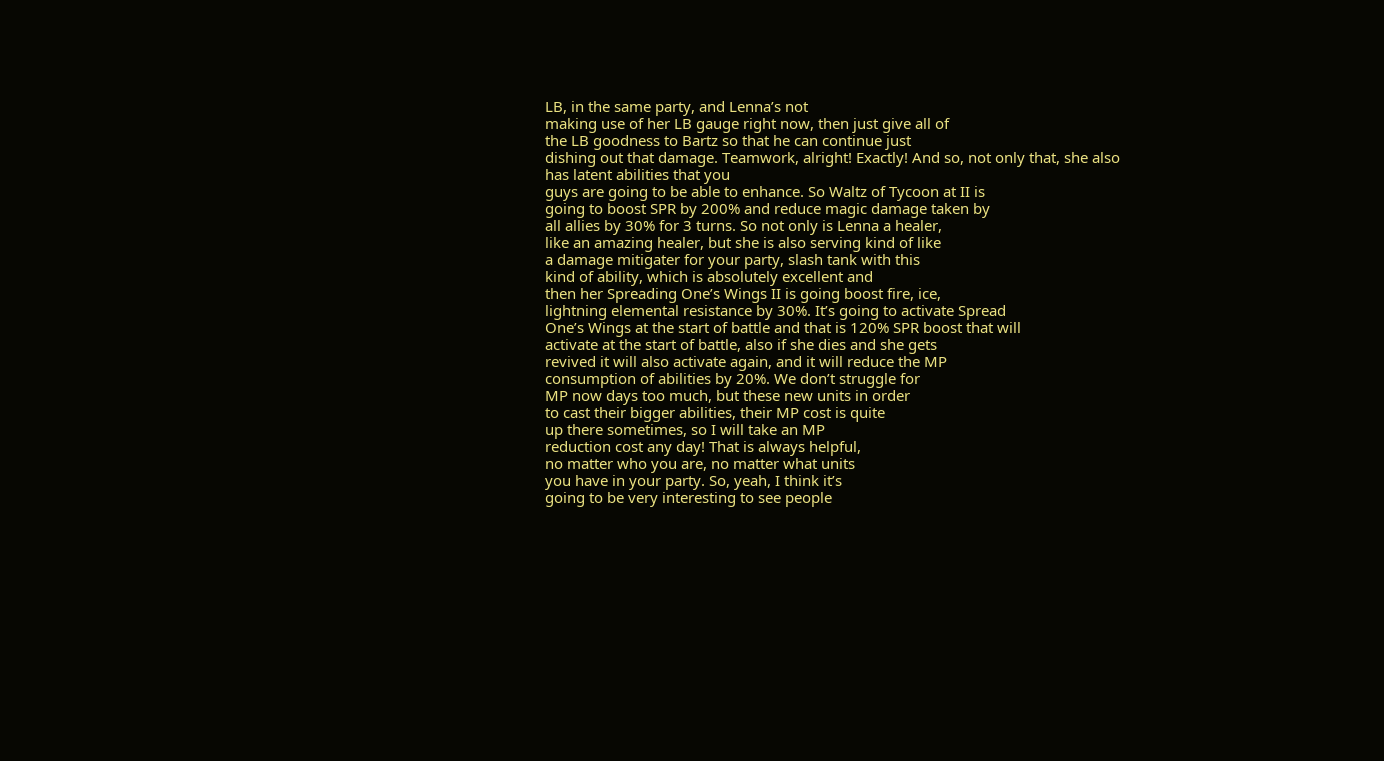LB, in the same party, and Lenna’s not
making use of her LB gauge right now, then just give all of
the LB goodness to Bartz so that he can continue just
dishing out that damage. Teamwork, alright! Exactly! And so, not only that, she also has latent abilities that you
guys are going to be able to enhance. So Waltz of Tycoon at II is
going to boost SPR by 200% and reduce magic damage taken by
all allies by 30% for 3 turns. So not only is Lenna a healer,
like an amazing healer, but she is also serving kind of like
a damage mitigater for your party, slash tank with this
kind of ability, which is absolutely excellent and
then her Spreading One’s Wings II is going boost fire, ice,
lightning elemental resistance by 30%. It’s going to activate Spread
One’s Wings at the start of battle and that is 120% SPR boost that will
activate at the start of battle, also if she dies and she gets
revived it will also activate again, and it will reduce the MP
consumption of abilities by 20%. We don’t struggle for
MP now days too much, but these new units in order
to cast their bigger abilities, their MP cost is quite
up there sometimes, so I will take an MP
reduction cost any day! That is always helpful,
no matter who you are, no matter what units
you have in your party. So, yeah, I think it’s
going to be very interesting to see people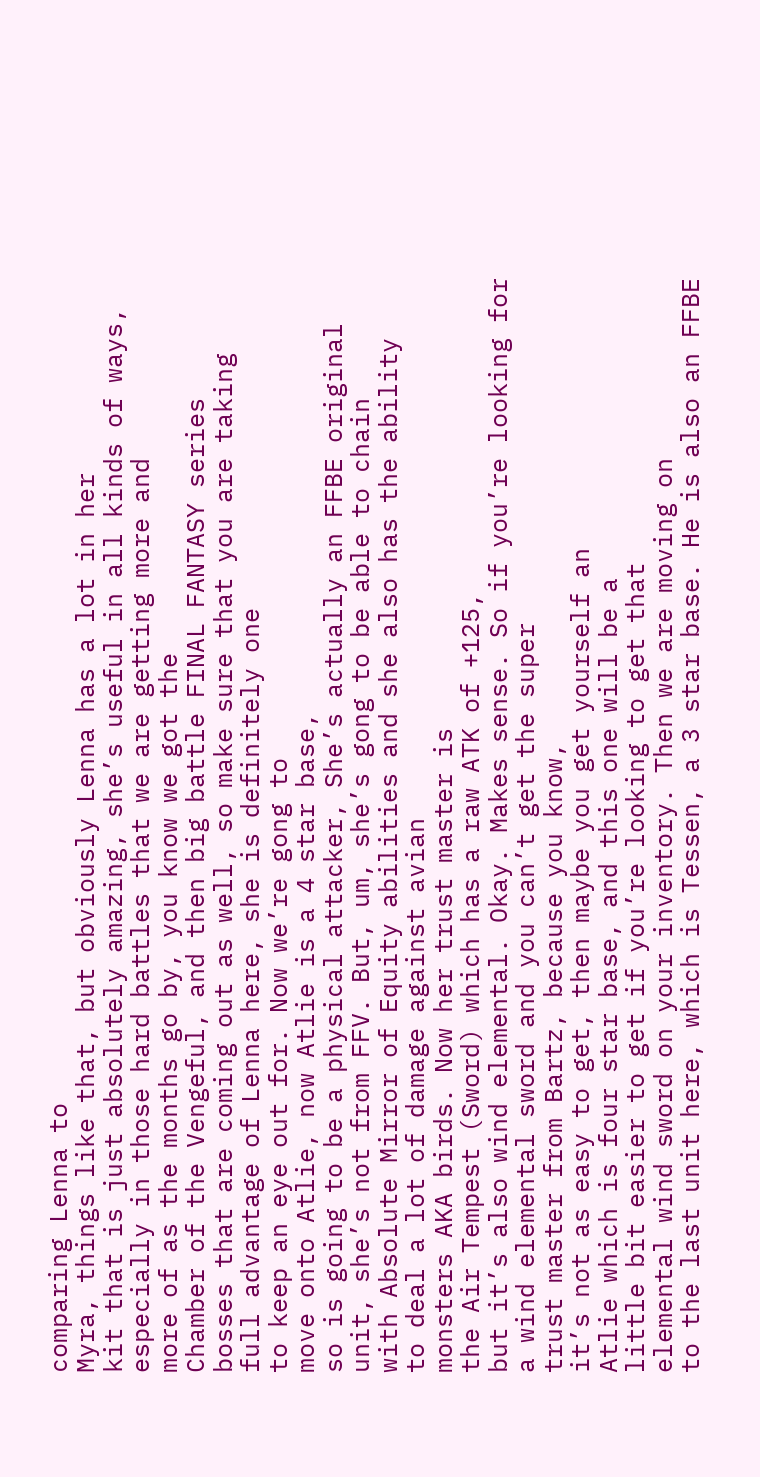comparing Lenna to
Myra, things like that, but obviously Lenna has a lot in her
kit that is just absolutely amazing, she’s useful in all kinds of ways,
especially in those hard battles that we are getting more and
more of as the months go by, you know we got the
Chamber of the Vengeful, and then big battle FINAL FANTASY series
bosses that are coming out as well, so make sure that you are taking
full advantage of Lenna here, she is definitely one
to keep an eye out for. Now we’re gong to
move onto Atlie, now Atlie is a 4 star base,
so is going to be a physical attacker, She’s actually an FFBE original
unit, she’s not from FFV. But, um, she’s gong to be able to chain
with Absolute Mirror of Equity abilities and she also has the ability
to deal a lot of damage against avian
monsters AKA birds. Now her trust master is
the Air Tempest (Sword) which has a raw ATK of +125,
but it’s also wind elemental. Okay. Makes sense. So if you’re looking for
a wind elemental sword and you can’t get the super
trust master from Bartz, because you know,
it’s not as easy to get, then maybe you get yourself an
Atlie which is four star base, and this one will be a
little bit easier to get if you’re looking to get that
elemental wind sword on your inventory. Then we are moving on
to the last unit here, which is Tessen, a 3 star base. He is also an FFBE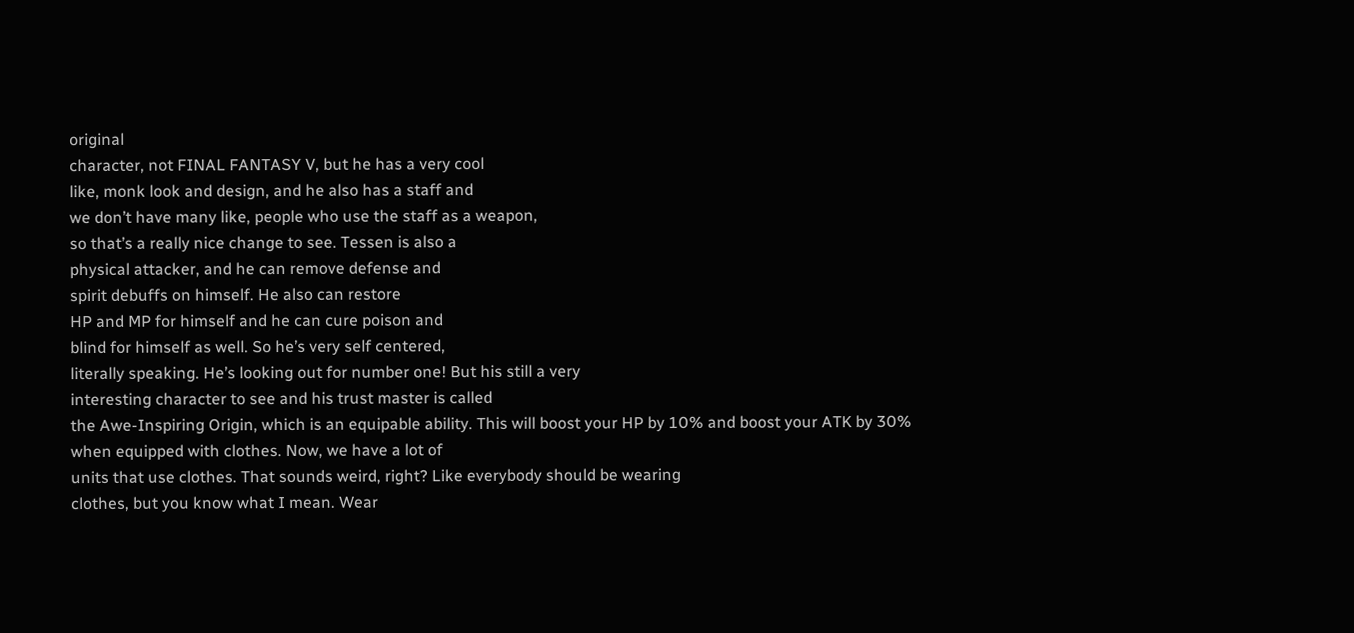original
character, not FINAL FANTASY V, but he has a very cool
like, monk look and design, and he also has a staff and
we don’t have many like, people who use the staff as a weapon,
so that’s a really nice change to see. Tessen is also a
physical attacker, and he can remove defense and
spirit debuffs on himself. He also can restore
HP and MP for himself and he can cure poison and
blind for himself as well. So he’s very self centered,
literally speaking. He’s looking out for number one! But his still a very
interesting character to see and his trust master is called
the Awe-Inspiring Origin, which is an equipable ability. This will boost your HP by 10% and boost your ATK by 30%
when equipped with clothes. Now, we have a lot of
units that use clothes. That sounds weird, right? Like everybody should be wearing
clothes, but you know what I mean. Wear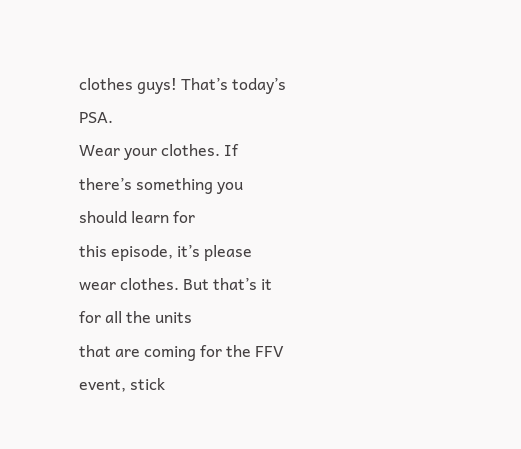clothes guys! That’s today’s PSA.
Wear your clothes. If there’s something you should learn for
this episode, it’s please wear clothes. But that’s it for all the units
that are coming for the FFV event, stick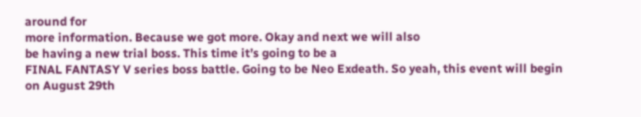around for
more information. Because we got more. Okay and next we will also
be having a new trial boss. This time it’s going to be a
FINAL FANTASY V series boss battle. Going to be Neo Exdeath. So yeah, this event will begin
on August 29th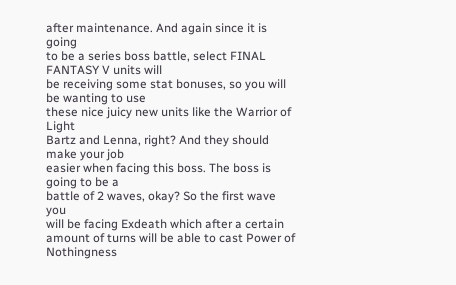after maintenance. And again since it is going
to be a series boss battle, select FINAL FANTASY V units will
be receiving some stat bonuses, so you will be wanting to use
these nice juicy new units like the Warrior of Light
Bartz and Lenna, right? And they should make your job
easier when facing this boss. The boss is going to be a
battle of 2 waves, okay? So the first wave you
will be facing Exdeath which after a certain
amount of turns will be able to cast Power of Nothingness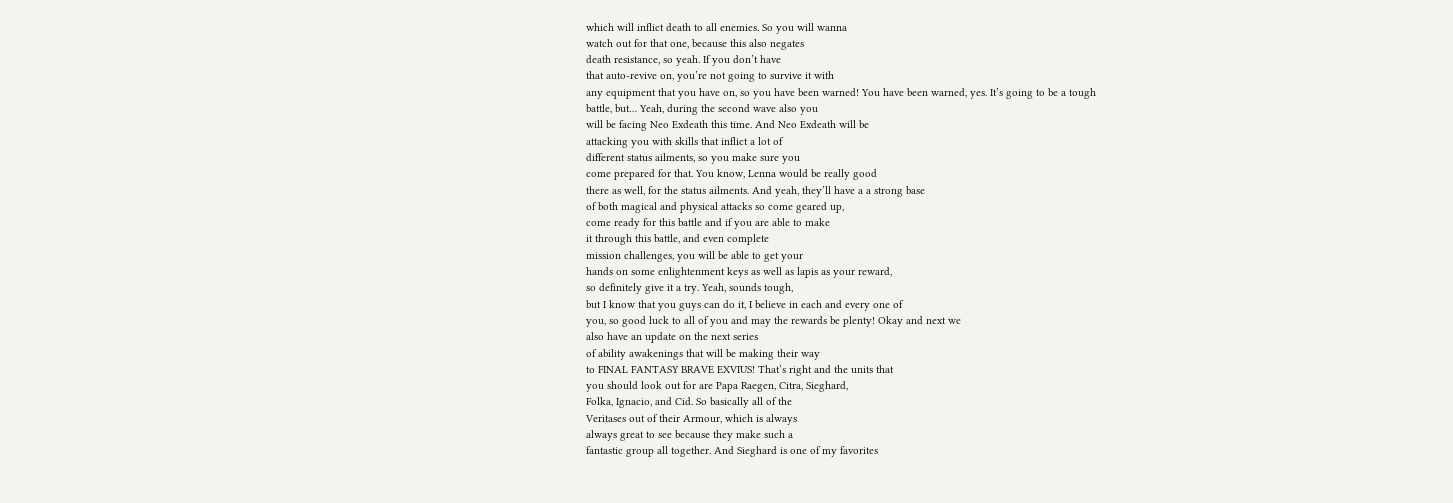which will inflict death to all enemies. So you will wanna
watch out for that one, because this also negates
death resistance, so yeah. If you don’t have
that auto-revive on, you’re not going to survive it with
any equipment that you have on, so you have been warned! You have been warned, yes. It’s going to be a tough
battle, but… Yeah, during the second wave also you
will be facing Neo Exdeath this time. And Neo Exdeath will be
attacking you with skills that inflict a lot of
different status ailments, so you make sure you
come prepared for that. You know, Lenna would be really good
there as well, for the status ailments. And yeah, they’ll have a a strong base
of both magical and physical attacks so come geared up,
come ready for this battle and if you are able to make
it through this battle, and even complete
mission challenges, you will be able to get your
hands on some enlightenment keys as well as lapis as your reward,
so definitely give it a try. Yeah, sounds tough,
but I know that you guys can do it, I believe in each and every one of
you, so good luck to all of you and may the rewards be plenty! Okay and next we
also have an update on the next series
of ability awakenings that will be making their way
to FINAL FANTASY BRAVE EXVIUS! That’s right and the units that
you should look out for are Papa Raegen, Citra, Sieghard,
Folka, Ignacio, and Cid. So basically all of the
Veritases out of their Armour, which is always
always great to see because they make such a
fantastic group all together. And Sieghard is one of my favorites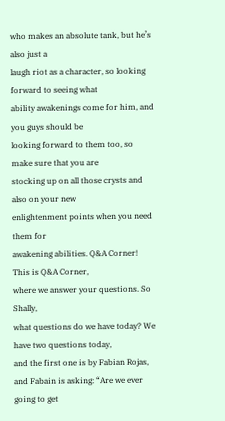who makes an absolute tank, but he’s also just a
laugh riot as a character, so looking forward to seeing what
ability awakenings come for him, and you guys should be
looking forward to them too, so make sure that you are
stocking up on all those crysts and also on your new
enlightenment points when you need them for
awakening abilities. Q&A Corner! This is Q&A Corner,
where we answer your questions. So Shally,
what questions do we have today? We have two questions today,
and the first one is by Fabian Rojas, and Fabain is asking: “Are we ever going to get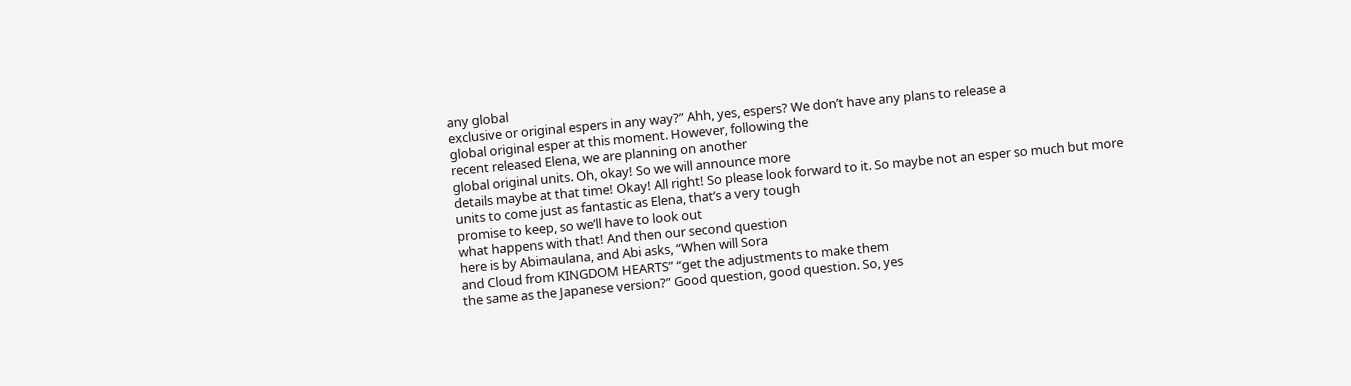any global
exclusive or original espers in any way?” Ahh, yes, espers? We don’t have any plans to release a
global original esper at this moment. However, following the
recent released Elena, we are planning on another
global original units. Oh, okay! So we will announce more
details maybe at that time! Okay! All right! So please look forward to it. So maybe not an esper so much but more
units to come just as fantastic as Elena, that’s a very tough
promise to keep, so we’ll have to look out
what happens with that! And then our second question
here is by Abimaulana, and Abi asks, “When will Sora
and Cloud from KINGDOM HEARTS” “get the adjustments to make them
the same as the Japanese version?” Good question, good question. So, yes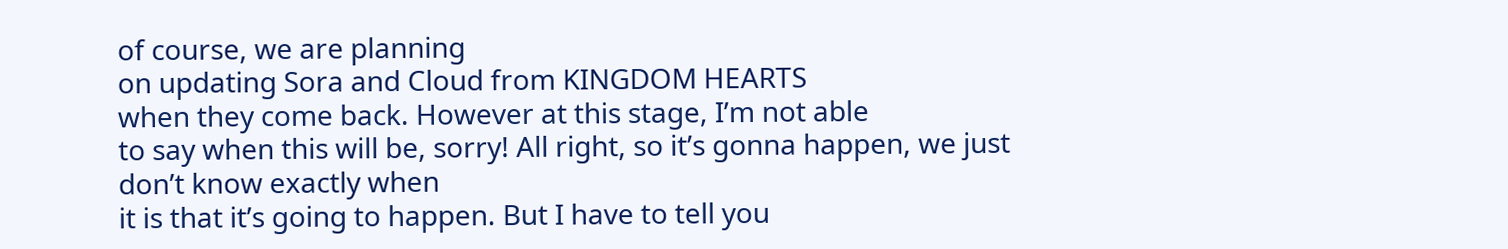of course, we are planning
on updating Sora and Cloud from KINGDOM HEARTS
when they come back. However at this stage, I’m not able
to say when this will be, sorry! All right, so it’s gonna happen, we just don’t know exactly when
it is that it’s going to happen. But I have to tell you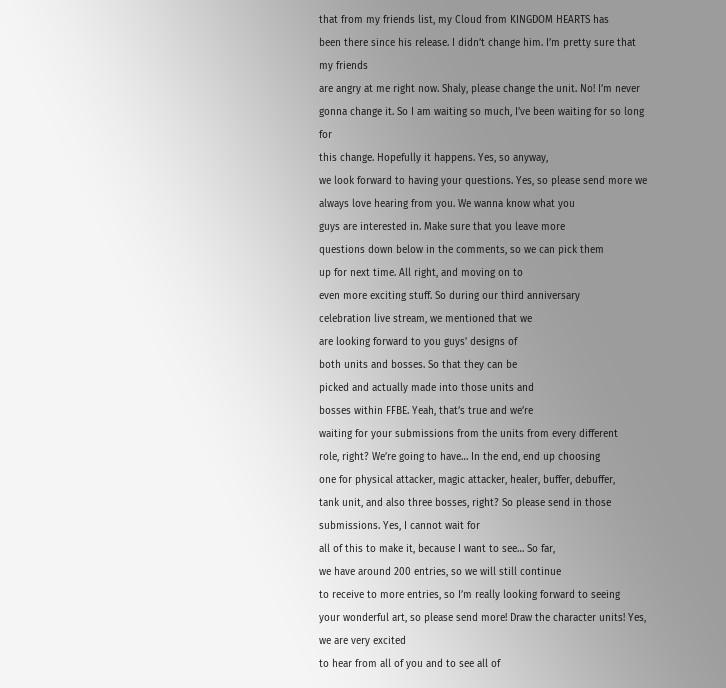that from my friends list, my Cloud from KINGDOM HEARTS has
been there since his release. I didn’t change him. I’m pretty sure that my friends
are angry at me right now. Shaly, please change the unit. No! I’m never gonna change it. So I am waiting so much, I’ve been waiting for so long for
this change. Hopefully it happens. Yes, so anyway,
we look forward to having your questions. Yes, so please send more we
always love hearing from you. We wanna know what you
guys are interested in. Make sure that you leave more
questions down below in the comments, so we can pick them
up for next time. All right, and moving on to
even more exciting stuff. So during our third anniversary
celebration live stream, we mentioned that we
are looking forward to you guys’ designs of
both units and bosses. So that they can be
picked and actually made into those units and
bosses within FFBE. Yeah, that’s true and we’re
waiting for your submissions from the units from every different
role, right? We’re going to have… In the end, end up choosing
one for physical attacker, magic attacker, healer, buffer, debuffer,
tank unit, and also three bosses, right? So please send in those submissions. Yes, I cannot wait for
all of this to make it, because I want to see… So far,
we have around 200 entries, so we will still continue
to receive to more entries, so I’m really looking forward to seeing
your wonderful art, so please send more! Draw the character units! Yes, we are very excited
to hear from all of you and to see all of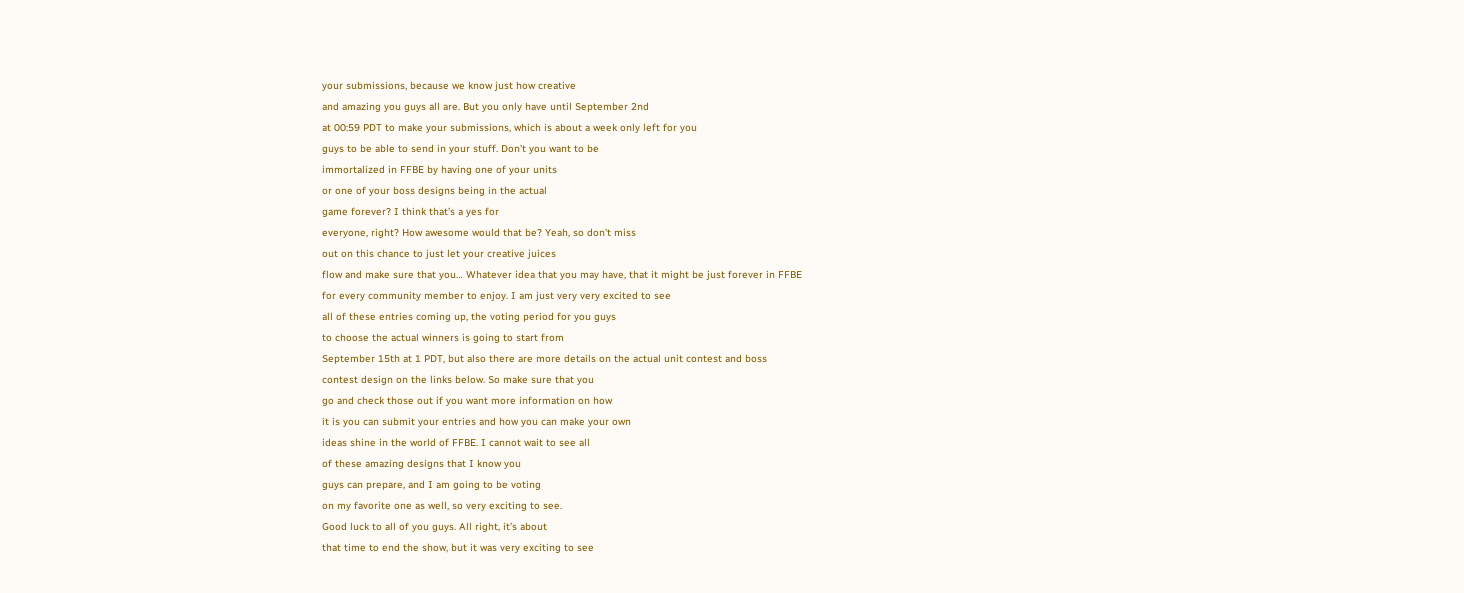your submissions, because we know just how creative
and amazing you guys all are. But you only have until September 2nd
at 00:59 PDT to make your submissions, which is about a week only left for you
guys to be able to send in your stuff. Don’t you want to be
immortalized in FFBE by having one of your units
or one of your boss designs being in the actual
game forever? I think that’s a yes for
everyone, right? How awesome would that be? Yeah, so don’t miss
out on this chance to just let your creative juices
flow and make sure that you… Whatever idea that you may have, that it might be just forever in FFBE
for every community member to enjoy. I am just very very excited to see
all of these entries coming up, the voting period for you guys
to choose the actual winners is going to start from
September 15th at 1 PDT, but also there are more details on the actual unit contest and boss
contest design on the links below. So make sure that you
go and check those out if you want more information on how
it is you can submit your entries and how you can make your own
ideas shine in the world of FFBE. I cannot wait to see all
of these amazing designs that I know you
guys can prepare, and I am going to be voting
on my favorite one as well, so very exciting to see.
Good luck to all of you guys. All right, it’s about
that time to end the show, but it was very exciting to see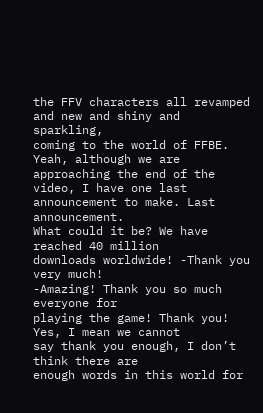the FFV characters all revamped and new and shiny and sparkling,
coming to the world of FFBE. Yeah, although we are
approaching the end of the video, I have one last
announcement to make. Last announcement.
What could it be? We have reached 40 million
downloads worldwide! -Thank you very much!
-Amazing! Thank you so much everyone for
playing the game! Thank you! Yes, I mean we cannot
say thank you enough, I don’t think there are
enough words in this world for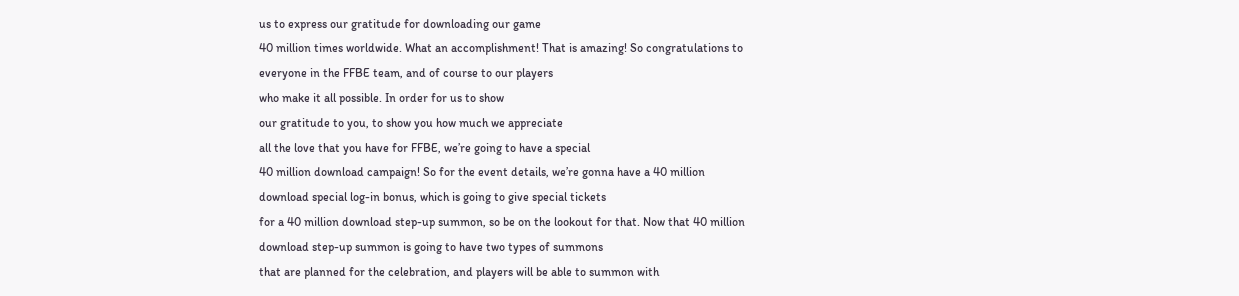us to express our gratitude for downloading our game
40 million times worldwide. What an accomplishment! That is amazing! So congratulations to
everyone in the FFBE team, and of course to our players
who make it all possible. In order for us to show
our gratitude to you, to show you how much we appreciate
all the love that you have for FFBE, we’re going to have a special
40 million download campaign! So for the event details, we’re gonna have a 40 million
download special log-in bonus, which is going to give special tickets
for a 40 million download step-up summon, so be on the lookout for that. Now that 40 million
download step-up summon is going to have two types of summons
that are planned for the celebration, and players will be able to summon with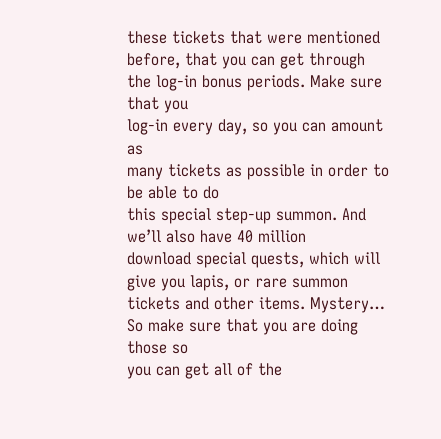these tickets that were mentioned before, that you can get through
the log-in bonus periods. Make sure that you
log-in every day, so you can amount as
many tickets as possible in order to be able to do
this special step-up summon. And we’ll also have 40 million
download special quests, which will give you lapis, or rare summon
tickets and other items. Mystery… So make sure that you are doing those so
you can get all of the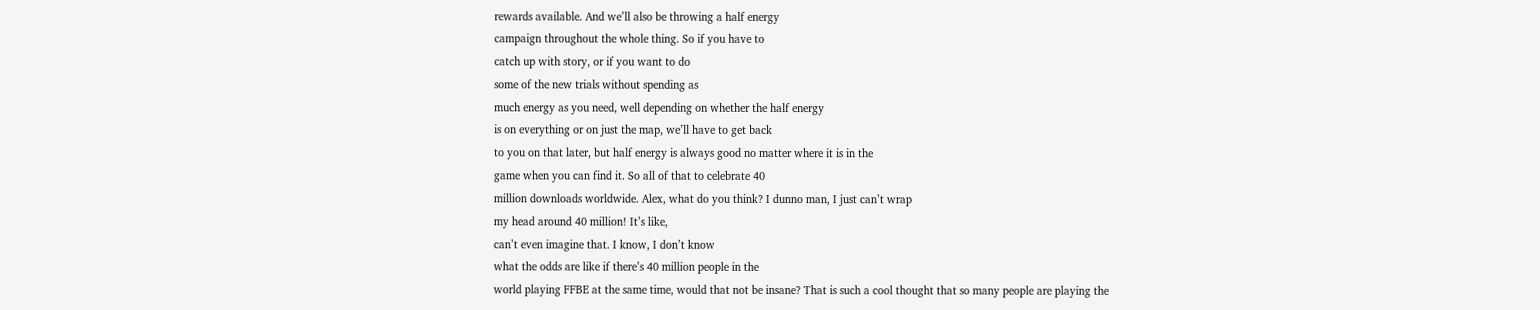rewards available. And we’ll also be throwing a half energy
campaign throughout the whole thing. So if you have to
catch up with story, or if you want to do
some of the new trials without spending as
much energy as you need, well depending on whether the half energy
is on everything or on just the map, we’ll have to get back
to you on that later, but half energy is always good no matter where it is in the
game when you can find it. So all of that to celebrate 40
million downloads worldwide. Alex, what do you think? I dunno man, I just can’t wrap
my head around 40 million! It’s like,
can’t even imagine that. I know, I don’t know
what the odds are like if there’s 40 million people in the
world playing FFBE at the same time, would that not be insane? That is such a cool thought that so many people are playing the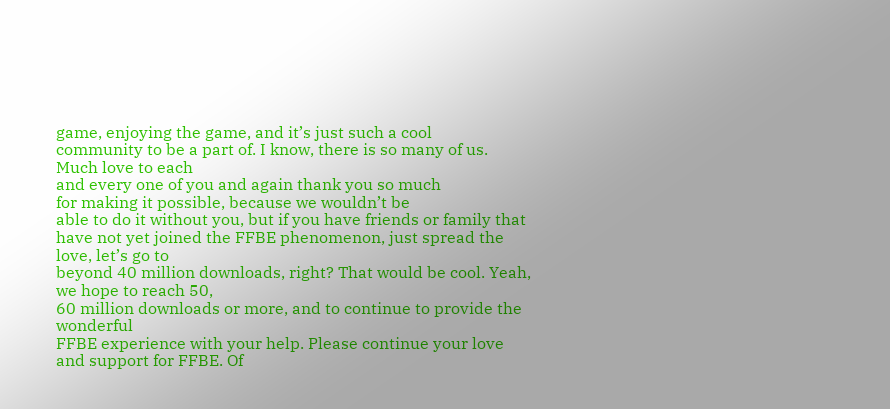game, enjoying the game, and it’s just such a cool
community to be a part of. I know, there is so many of us. Much love to each
and every one of you and again thank you so much
for making it possible, because we wouldn’t be
able to do it without you, but if you have friends or family that
have not yet joined the FFBE phenomenon, just spread the love, let’s go to
beyond 40 million downloads, right? That would be cool. Yeah, we hope to reach 50,
60 million downloads or more, and to continue to provide the wonderful
FFBE experience with your help. Please continue your love
and support for FFBE. Of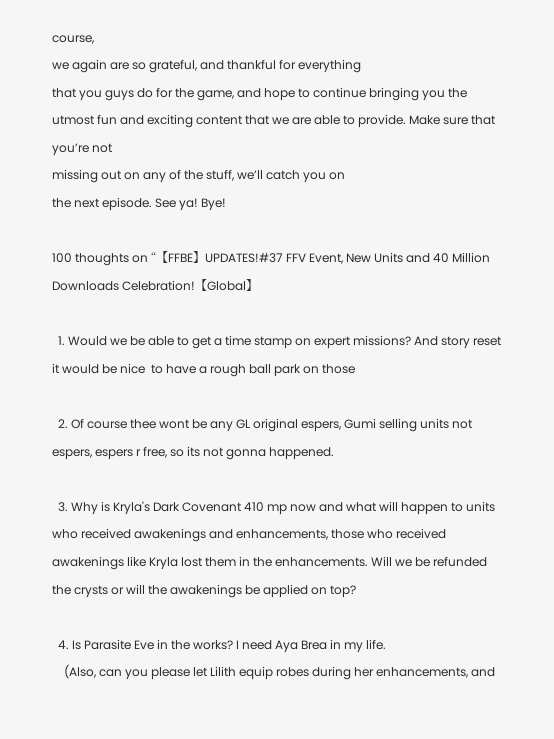course,
we again are so grateful, and thankful for everything
that you guys do for the game, and hope to continue bringing you the
utmost fun and exciting content that we are able to provide. Make sure that you’re not
missing out on any of the stuff, we’ll catch you on
the next episode. See ya! Bye!

100 thoughts on “【FFBE】UPDATES!#37 FFV Event, New Units and 40 Million Downloads Celebration!【Global】

  1. Would we be able to get a time stamp on expert missions? And story reset it would be nice  to have a rough ball park on those

  2. Of course thee wont be any GL original espers, Gumi selling units not espers, espers r free, so its not gonna happened.

  3. Why is Kryla's Dark Covenant 410 mp now and what will happen to units who received awakenings and enhancements, those who received awakenings like Kryla lost them in the enhancements. Will we be refunded the crysts or will the awakenings be applied on top?

  4. Is Parasite Eve in the works? I need Aya Brea in my life.
    (Also, can you please let Lilith equip robes during her enhancements, and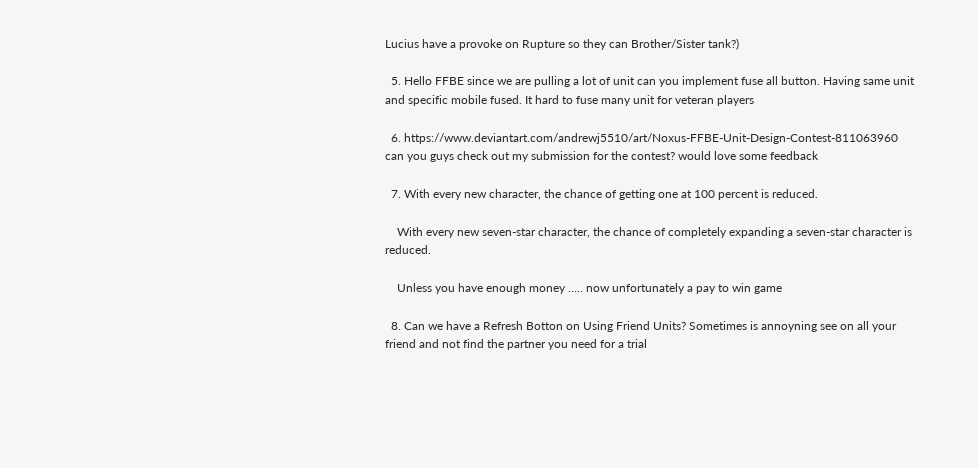Lucius have a provoke on Rupture so they can Brother/Sister tank?)

  5. Hello FFBE since we are pulling a lot of unit can you implement fuse all button. Having same unit and specific mobile fused. It hard to fuse many unit for veteran players

  6. https://www.deviantart.com/andrewj5510/art/Noxus-FFBE-Unit-Design-Contest-811063960 can you guys check out my submission for the contest? would love some feedback

  7. With every new character, the chance of getting one at 100 percent is reduced.

    With every new seven-star character, the chance of completely expanding a seven-star character is reduced.

    Unless you have enough money ….. now unfortunately a pay to win game

  8. Can we have a Refresh Botton on Using Friend Units? Sometimes is annoyning see on all your friend and not find the partner you need for a trial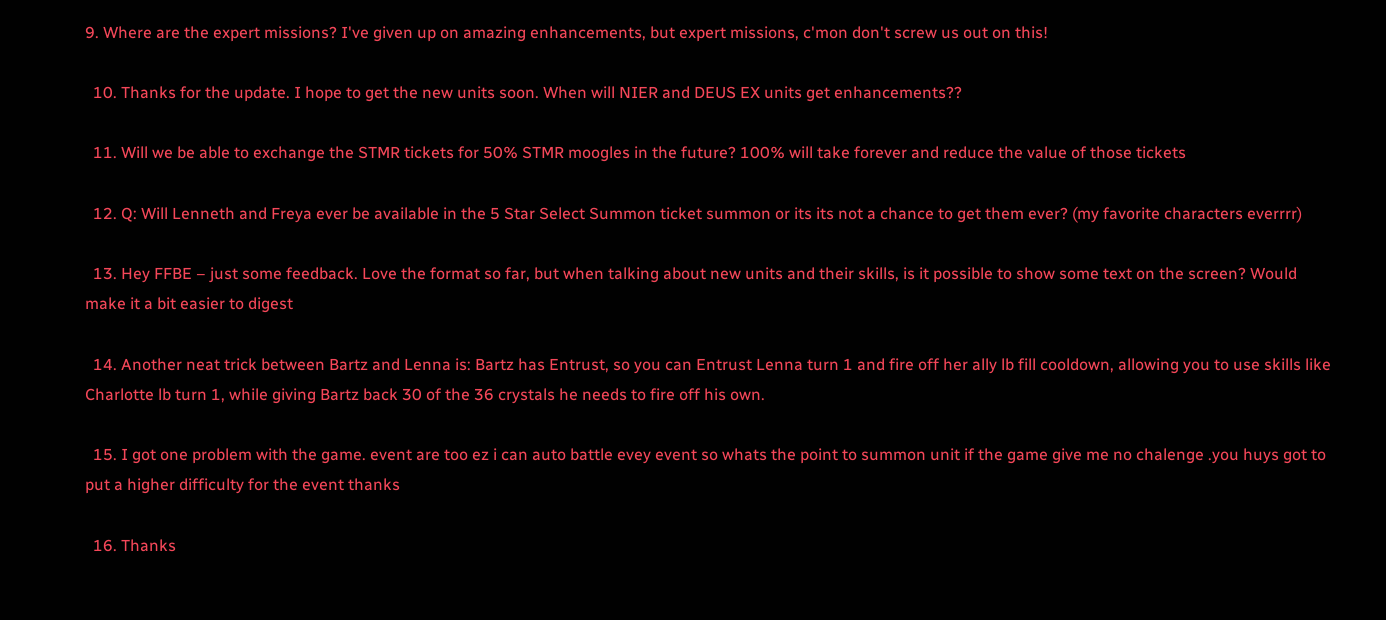9. Where are the expert missions? I've given up on amazing enhancements, but expert missions, c'mon don't screw us out on this!

  10. Thanks for the update. I hope to get the new units soon. When will NIER and DEUS EX units get enhancements??

  11. Will we be able to exchange the STMR tickets for 50% STMR moogles in the future? 100% will take forever and reduce the value of those tickets

  12. Q: Will Lenneth and Freya ever be available in the 5 Star Select Summon ticket summon or its its not a chance to get them ever? (my favorite characters everrrr)

  13. Hey FFBE – just some feedback. Love the format so far, but when talking about new units and their skills, is it possible to show some text on the screen? Would make it a bit easier to digest

  14. Another neat trick between Bartz and Lenna is: Bartz has Entrust, so you can Entrust Lenna turn 1 and fire off her ally lb fill cooldown, allowing you to use skills like Charlotte lb turn 1, while giving Bartz back 30 of the 36 crystals he needs to fire off his own.

  15. I got one problem with the game. event are too ez i can auto battle evey event so whats the point to summon unit if the game give me no chalenge .you huys got to put a higher difficulty for the event thanks

  16. Thanks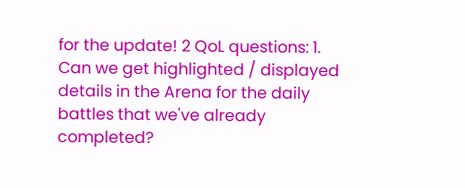for the update! 2 QoL questions: 1. Can we get highlighted / displayed details in the Arena for the daily battles that we've already completed?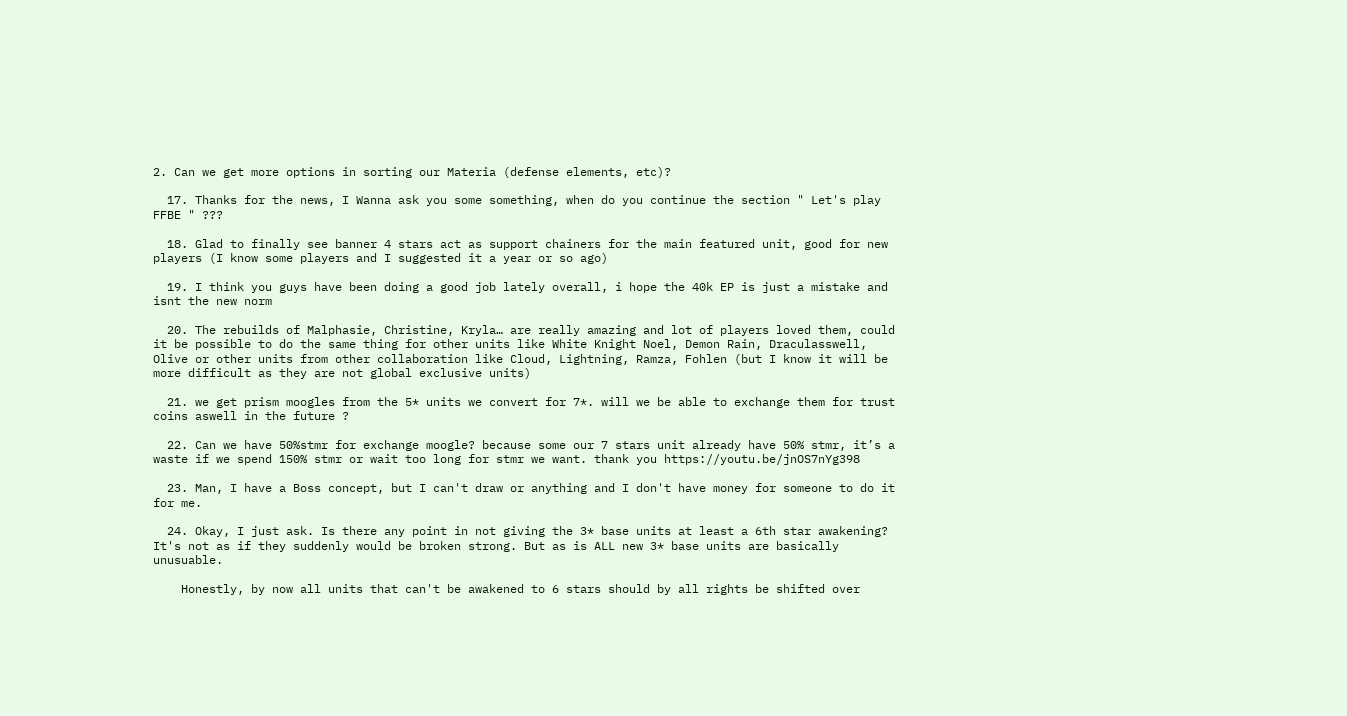2. Can we get more options in sorting our Materia (defense elements, etc)?

  17. Thanks for the news, I Wanna ask you some something, when do you continue the section " Let's play FFBE " ???

  18. Glad to finally see banner 4 stars act as support chainers for the main featured unit, good for new players (I know some players and I suggested it a year or so ago)

  19. I think you guys have been doing a good job lately overall, i hope the 40k EP is just a mistake and isnt the new norm

  20. The rebuilds of Malphasie, Christine, Kryla… are really amazing and lot of players loved them, could it be possible to do the same thing for other units like White Knight Noel, Demon Rain, Draculasswell, Olive or other units from other collaboration like Cloud, Lightning, Ramza, Fohlen (but I know it will be more difficult as they are not global exclusive units)

  21. we get prism moogles from the 5* units we convert for 7*. will we be able to exchange them for trust coins aswell in the future ?

  22. Can we have 50%stmr for exchange moogle? because some our 7 stars unit already have 50% stmr, it’s a waste if we spend 150% stmr or wait too long for stmr we want. thank you https://youtu.be/jnOS7nYg398

  23. Man, I have a Boss concept, but I can't draw or anything and I don't have money for someone to do it for me.

  24. Okay, I just ask. Is there any point in not giving the 3* base units at least a 6th star awakening? It's not as if they suddenly would be broken strong. But as is ALL new 3* base units are basically unusuable.

    Honestly, by now all units that can't be awakened to 6 stars should by all rights be shifted over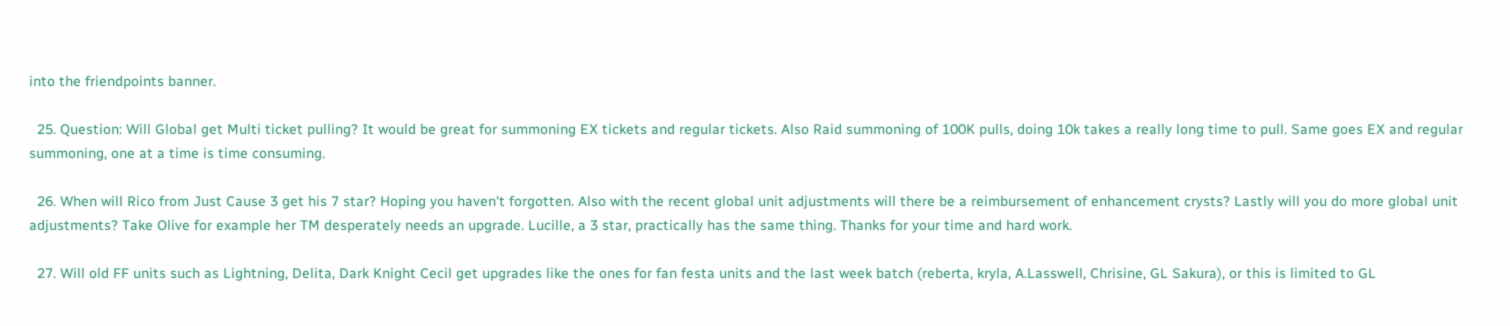into the friendpoints banner.

  25. Question: Will Global get Multi ticket pulling? It would be great for summoning EX tickets and regular tickets. Also Raid summoning of 100K pulls, doing 10k takes a really long time to pull. Same goes EX and regular summoning, one at a time is time consuming.

  26. When will Rico from Just Cause 3 get his 7 star? Hoping you haven't forgotten. Also with the recent global unit adjustments will there be a reimbursement of enhancement crysts? Lastly will you do more global unit adjustments? Take Olive for example her TM desperately needs an upgrade. Lucille, a 3 star, practically has the same thing. Thanks for your time and hard work.

  27. Will old FF units such as Lightning, Delita, Dark Knight Cecil get upgrades like the ones for fan festa units and the last week batch (reberta, kryla, A.Lasswell, Chrisine, GL Sakura), or this is limited to GL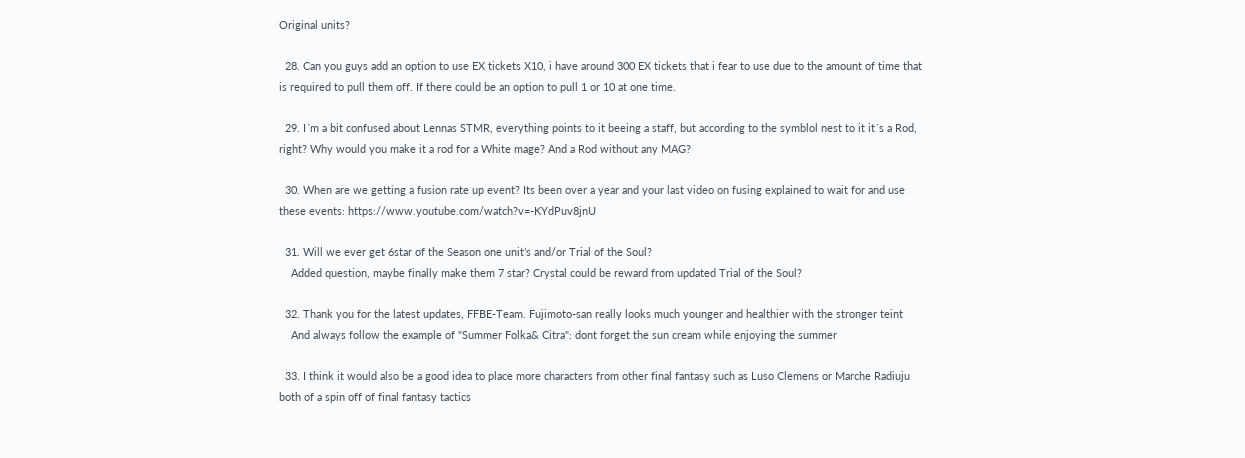Original units?

  28. Can you guys add an option to use EX tickets X10, i have around 300 EX tickets that i fear to use due to the amount of time that is required to pull them off. If there could be an option to pull 1 or 10 at one time.

  29. I´m a bit confused about Lennas STMR, everything points to it beeing a staff, but according to the symblol nest to it it´s a Rod, right? Why would you make it a rod for a White mage? And a Rod without any MAG?

  30. When are we getting a fusion rate up event? Its been over a year and your last video on fusing explained to wait for and use these events: https://www.youtube.com/watch?v=-KYdPuv8jnU

  31. Will we ever get 6star of the Season one unit’s and/or Trial of the Soul?
    Added question, maybe finally make them 7 star? Crystal could be reward from updated Trial of the Soul?

  32. Thank you for the latest updates, FFBE-Team. Fujimoto-san really looks much younger and healthier with the stronger teint
    And always follow the example of "Summer Folka& Citra": dont forget the sun cream while enjoying the summer

  33. I think it would also be a good idea to place more characters from other final fantasy such as Luso Clemens or Marche Radiuju both of a spin off of final fantasy tactics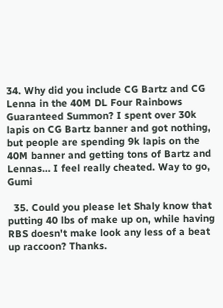34. Why did you include CG Bartz and CG Lenna in the 40M DL Four Rainbows Guaranteed Summon? I spent over 30k lapis on CG Bartz banner and got nothing, but people are spending 9k lapis on the 40M banner and getting tons of Bartz and Lennas… I feel really cheated. Way to go, Gumi

  35. Could you please let Shaly know that putting 40 lbs of make up on, while having RBS doesn't make look any less of a beat up raccoon? Thanks.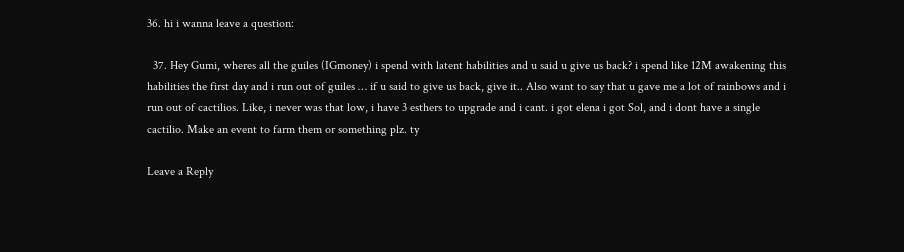36. hi i wanna leave a question:

  37. Hey Gumi, wheres all the guiles (IGmoney) i spend with latent habilities and u said u give us back? i spend like 12M awakening this habilities the first day and i run out of guiles … if u said to give us back, give it.. Also want to say that u gave me a lot of rainbows and i run out of cactilios. Like, i never was that low, i have 3 esthers to upgrade and i cant. i got elena i got Sol, and i dont have a single cactilio. Make an event to farm them or something plz. ty

Leave a Reply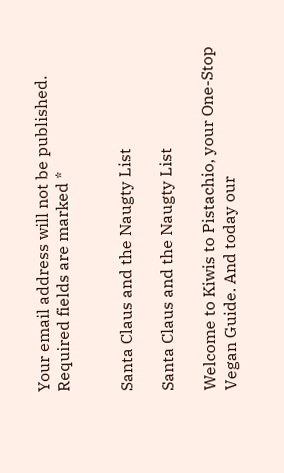Your email address will not be published. Required fields are marked *


Santa Claus and the Naugty List

Santa Claus and the Naugty List

Welcome to Kiwis to Pistachio, your One-Stop Vegan Guide. And today our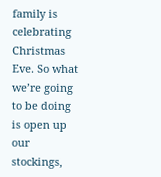family is celebrating Christmas Eve. So what we’re going to be doing is open up our stockings,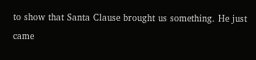to show that Santa Clause brought us something. He just came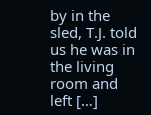by in the sled, T.J. told us he was in the living room and left […]